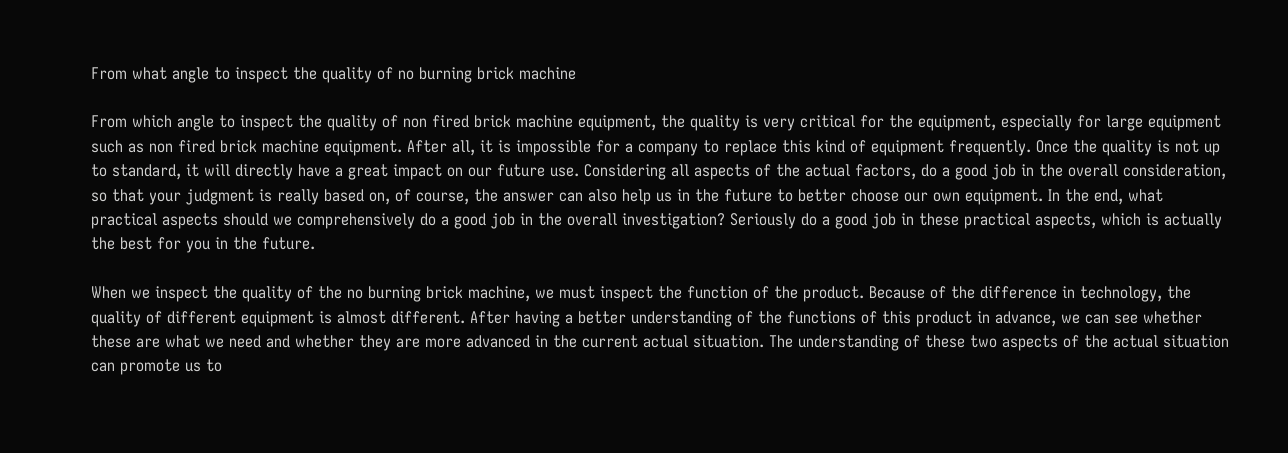From what angle to inspect the quality of no burning brick machine

From which angle to inspect the quality of non fired brick machine equipment, the quality is very critical for the equipment, especially for large equipment such as non fired brick machine equipment. After all, it is impossible for a company to replace this kind of equipment frequently. Once the quality is not up to standard, it will directly have a great impact on our future use. Considering all aspects of the actual factors, do a good job in the overall consideration, so that your judgment is really based on, of course, the answer can also help us in the future to better choose our own equipment. In the end, what practical aspects should we comprehensively do a good job in the overall investigation? Seriously do a good job in these practical aspects, which is actually the best for you in the future.

When we inspect the quality of the no burning brick machine, we must inspect the function of the product. Because of the difference in technology, the quality of different equipment is almost different. After having a better understanding of the functions of this product in advance, we can see whether these are what we need and whether they are more advanced in the current actual situation. The understanding of these two aspects of the actual situation can promote us to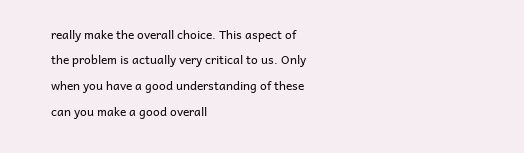really make the overall choice. This aspect of the problem is actually very critical to us. Only when you have a good understanding of these can you make a good overall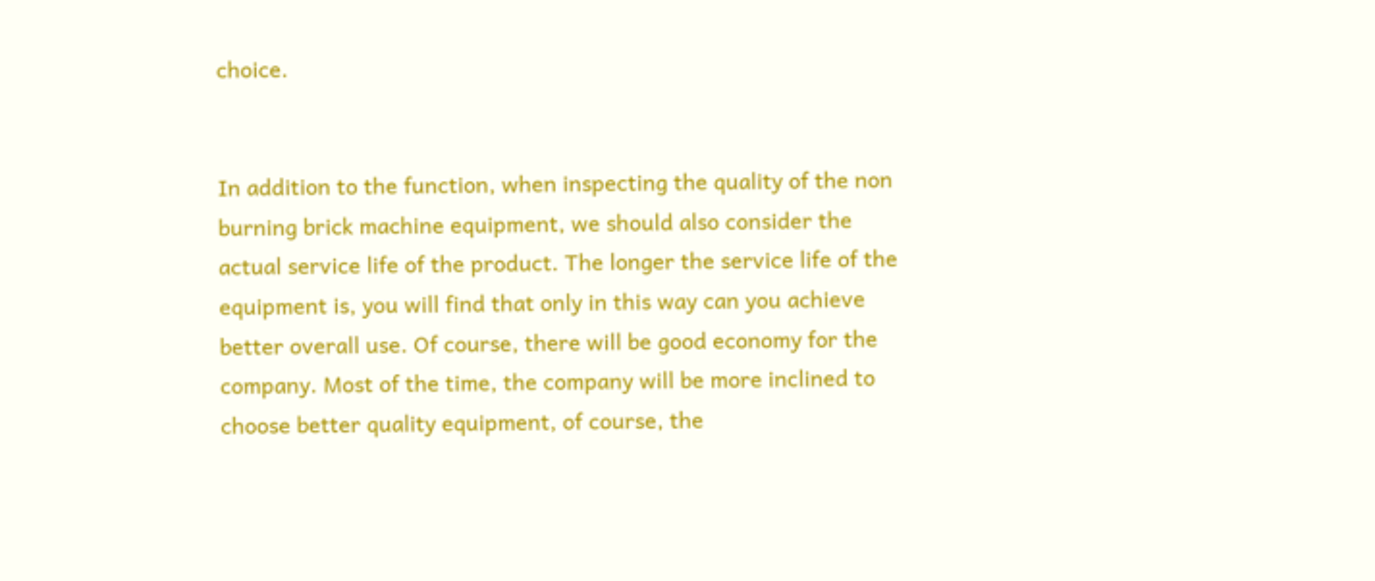choice.


In addition to the function, when inspecting the quality of the non burning brick machine equipment, we should also consider the actual service life of the product. The longer the service life of the equipment is, you will find that only in this way can you achieve better overall use. Of course, there will be good economy for the company. Most of the time, the company will be more inclined to choose better quality equipment, of course, the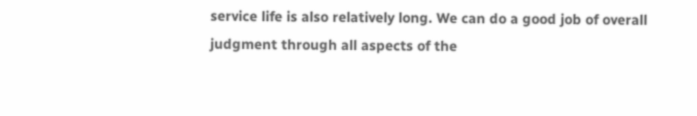service life is also relatively long. We can do a good job of overall judgment through all aspects of the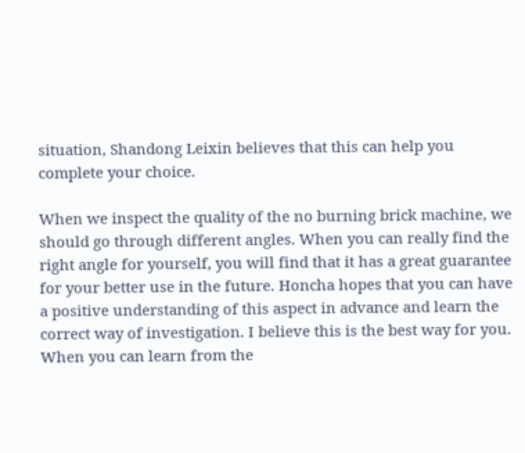situation, Shandong Leixin believes that this can help you complete your choice.

When we inspect the quality of the no burning brick machine, we should go through different angles. When you can really find the right angle for yourself, you will find that it has a great guarantee for your better use in the future. Honcha hopes that you can have a positive understanding of this aspect in advance and learn the correct way of investigation. I believe this is the best way for you. When you can learn from the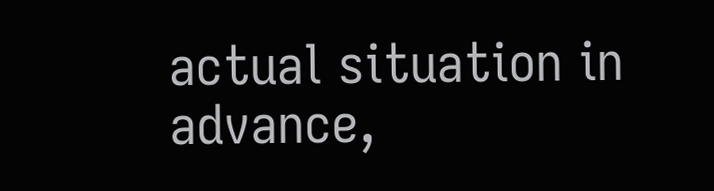actual situation in advance,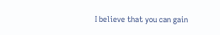I believe that you can gain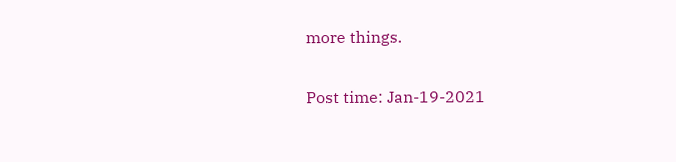more things.

Post time: Jan-19-2021